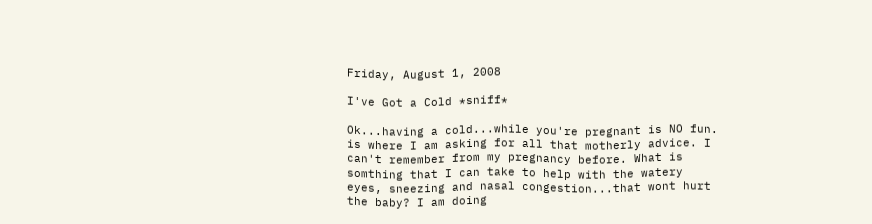Friday, August 1, 2008

I've Got a Cold *sniff*

Ok...having a cold...while you're pregnant is NO fun. is where I am asking for all that motherly advice. I can't remember from my pregnancy before. What is somthing that I can take to help with the watery eyes, sneezing and nasal congestion...that wont hurt the baby? I am doing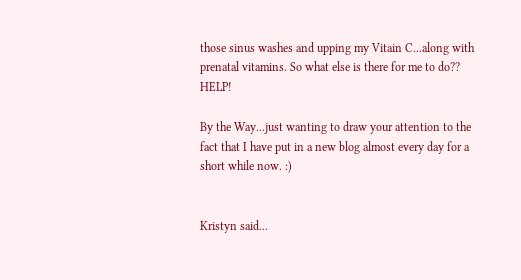those sinus washes and upping my Vitain C...along with prenatal vitamins. So what else is there for me to do?? HELP!

By the Way...just wanting to draw your attention to the fact that I have put in a new blog almost every day for a short while now. :)


Kristyn said...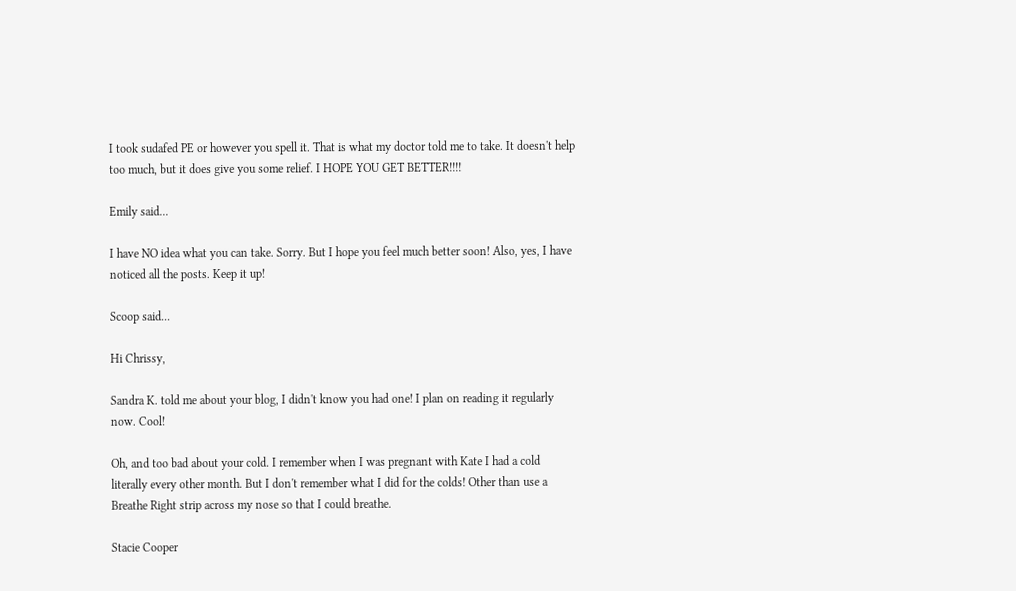I took sudafed PE or however you spell it. That is what my doctor told me to take. It doesn't help too much, but it does give you some relief. I HOPE YOU GET BETTER!!!!

Emily said...

I have NO idea what you can take. Sorry. But I hope you feel much better soon! Also, yes, I have noticed all the posts. Keep it up!

Scoop said...

Hi Chrissy,

Sandra K. told me about your blog, I didn't know you had one! I plan on reading it regularly now. Cool!

Oh, and too bad about your cold. I remember when I was pregnant with Kate I had a cold literally every other month. But I don't remember what I did for the colds! Other than use a Breathe Right strip across my nose so that I could breathe.

Stacie Cooper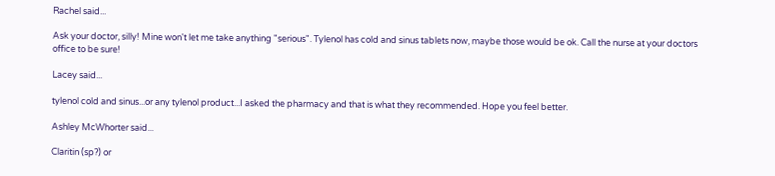Rachel said...

Ask your doctor, silly! Mine won't let me take anything "serious". Tylenol has cold and sinus tablets now, maybe those would be ok. Call the nurse at your doctors office to be sure!

Lacey said...

tylenol cold and sinus...or any tylenol product...I asked the pharmacy and that is what they recommended. Hope you feel better.

Ashley McWhorter said...

Claritin (sp?) or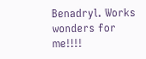Benadryl. Works wonders for me!!!!